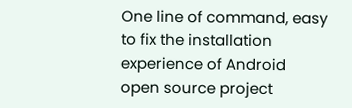One line of command, easy to fix the installation experience of Android open source project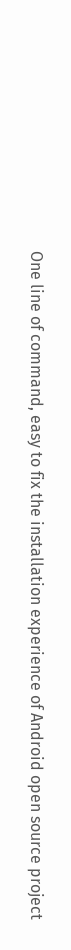One line of command, easy to fix the installation experience of Android open source project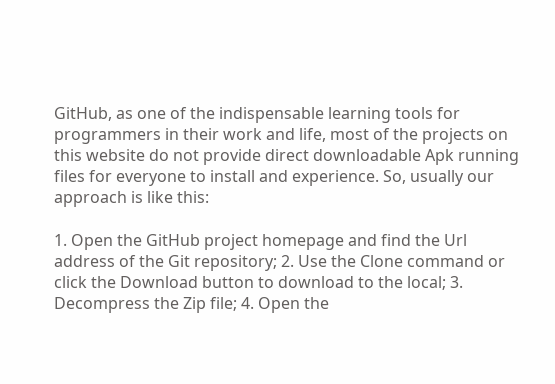GitHub, as one of the indispensable learning tools for programmers in their work and life, most of the projects on this website do not provide direct downloadable Apk running files for everyone to install and experience. So, usually our approach is like this:

1. Open the GitHub project homepage and find the Url address of the Git repository; 2. Use the Clone command or click the Download button to download to the local; 3. Decompress the Zip file; 4. Open the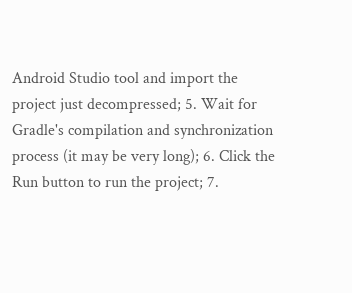Android Studio tool and import the project just decompressed; 5. Wait for Gradle's compilation and synchronization process (it may be very long); 6. Click the Run button to run the project; 7.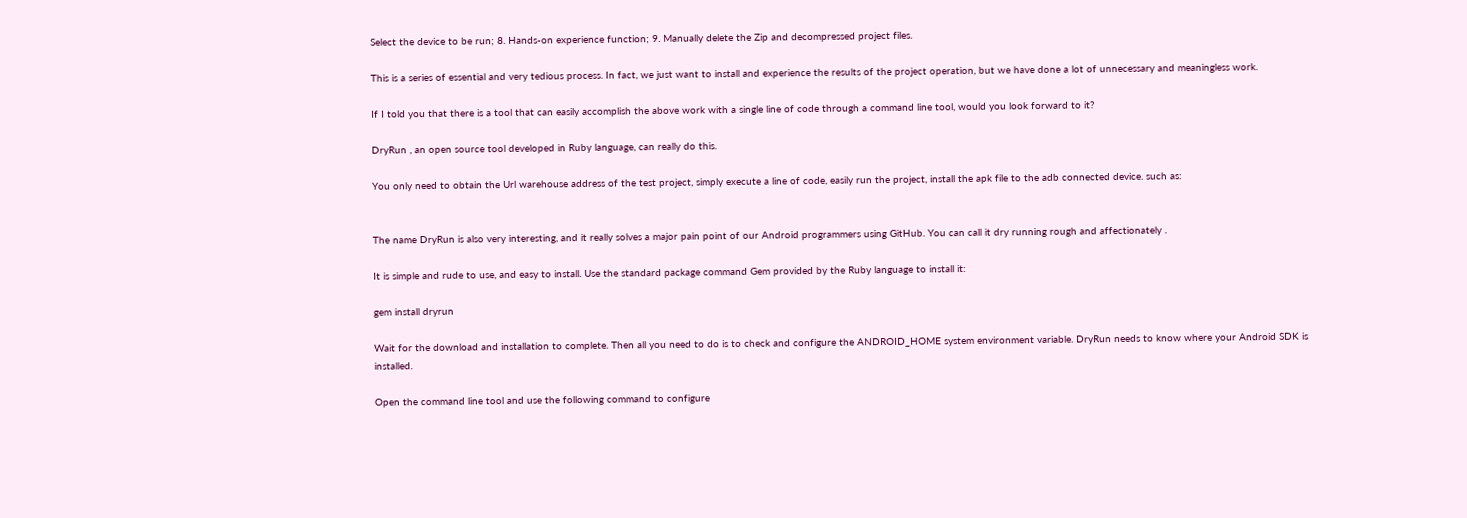Select the device to be run; 8. Hands-on experience function; 9. Manually delete the Zip and decompressed project files.

This is a series of essential and very tedious process. In fact, we just want to install and experience the results of the project operation, but we have done a lot of unnecessary and meaningless work.

If I told you that there is a tool that can easily accomplish the above work with a single line of code through a command line tool, would you look forward to it?

DryRun , an open source tool developed in Ruby language, can really do this.

You only need to obtain the Url warehouse address of the test project, simply execute a line of code, easily run the project, install the apk file to the adb connected device. such as:


The name DryRun is also very interesting, and it really solves a major pain point of our Android programmers using GitHub. You can call it dry running rough and affectionately .

It is simple and rude to use, and easy to install. Use the standard package command Gem provided by the Ruby language to install it:

gem install dryrun

Wait for the download and installation to complete. Then all you need to do is to check and configure the ANDROID_HOME system environment variable. DryRun needs to know where your Android SDK is installed.

Open the command line tool and use the following command to configure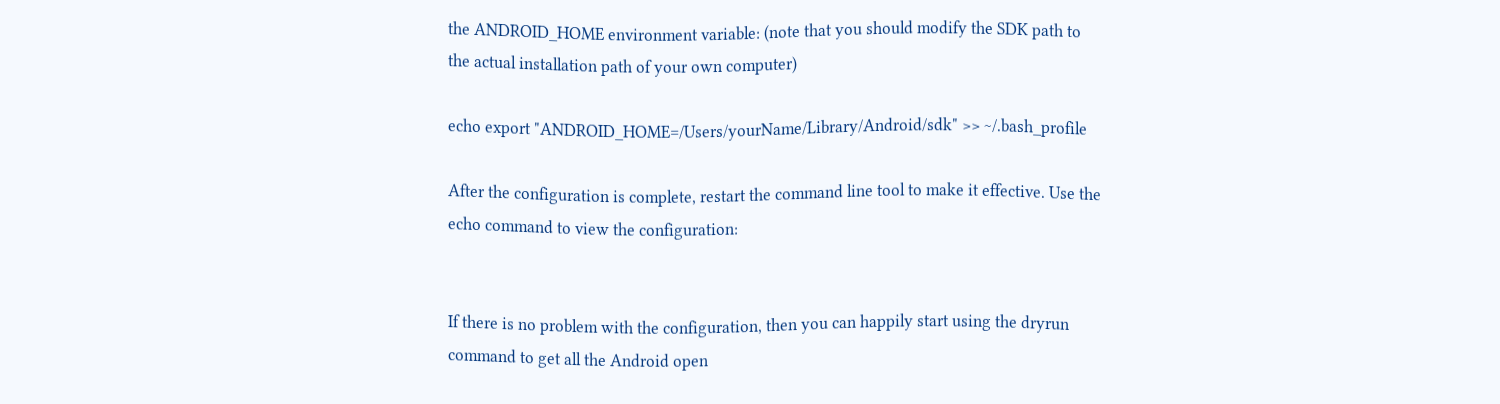the ANDROID_HOME environment variable: (note that you should modify the SDK path to the actual installation path of your own computer)

echo export "ANDROID_HOME=/Users/yourName/Library/Android/sdk" >> ~/.bash_profile

After the configuration is complete, restart the command line tool to make it effective. Use the echo command to view the configuration:


If there is no problem with the configuration, then you can happily start using the dryrun command to get all the Android open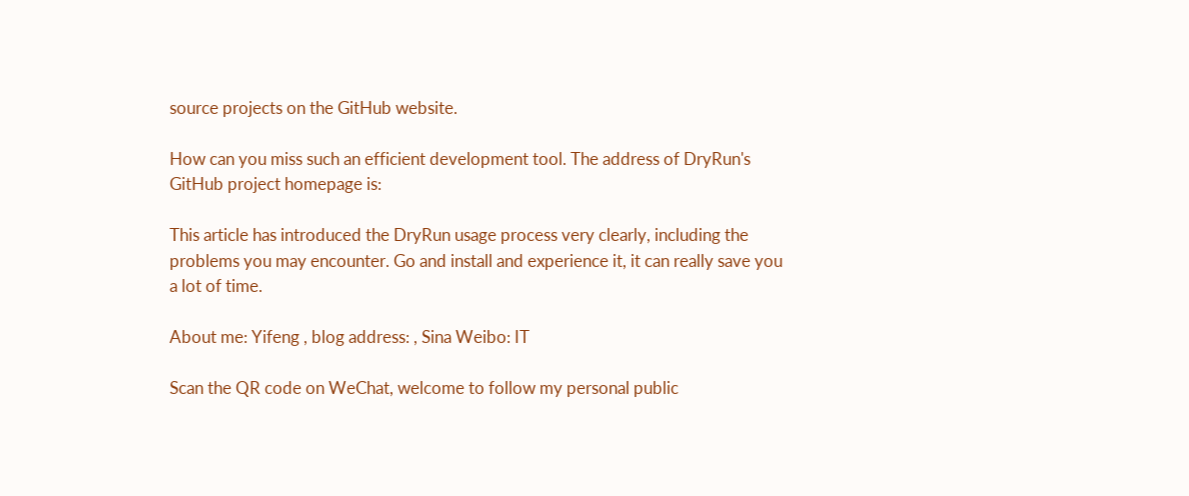source projects on the GitHub website.

How can you miss such an efficient development tool. The address of DryRun's GitHub project homepage is:

This article has introduced the DryRun usage process very clearly, including the problems you may encounter. Go and install and experience it, it can really save you a lot of time.

About me: Yifeng , blog address: , Sina Weibo: IT

Scan the QR code on WeChat, welcome to follow my personal public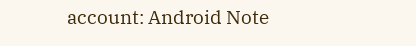account: Android Note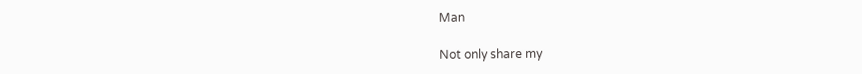Man

Not only share my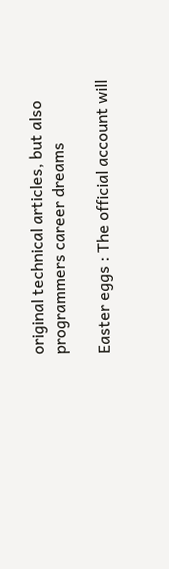original technical articles, but also programmers career dreams

Easter eggs : The official account will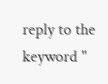reply to the keyword "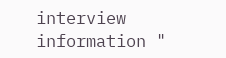interview information "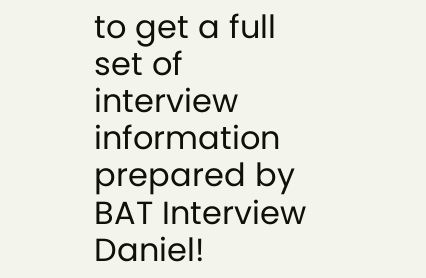to get a full set of interview information prepared by BAT Interview Daniel!